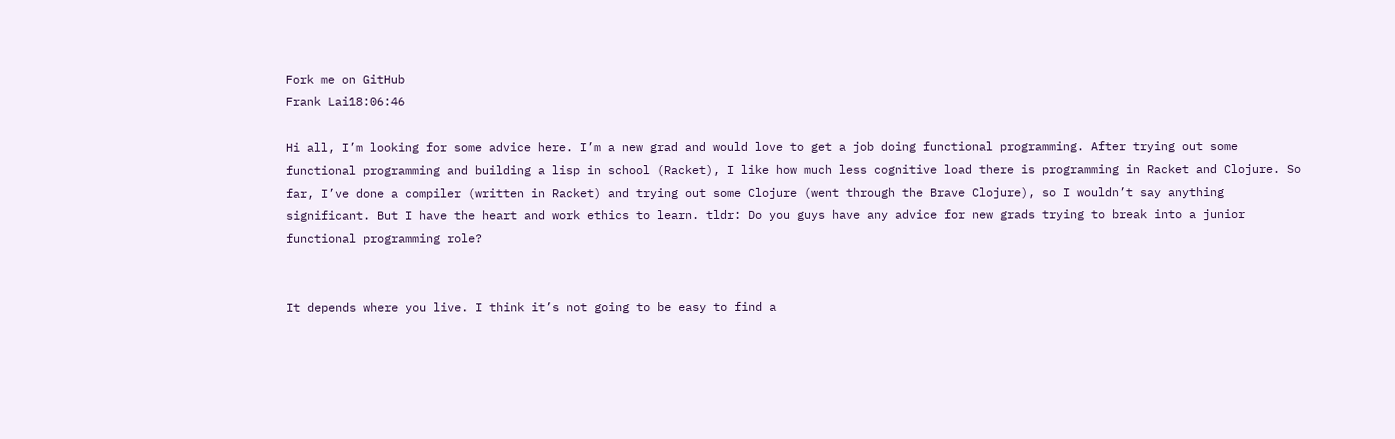Fork me on GitHub
Frank Lai18:06:46

Hi all, I’m looking for some advice here. I’m a new grad and would love to get a job doing functional programming. After trying out some functional programming and building a lisp in school (Racket), I like how much less cognitive load there is programming in Racket and Clojure. So far, I’ve done a compiler (written in Racket) and trying out some Clojure (went through the Brave Clojure), so I wouldn’t say anything significant. But I have the heart and work ethics to learn. tldr: Do you guys have any advice for new grads trying to break into a junior functional programming role?


It depends where you live. I think it’s not going to be easy to find a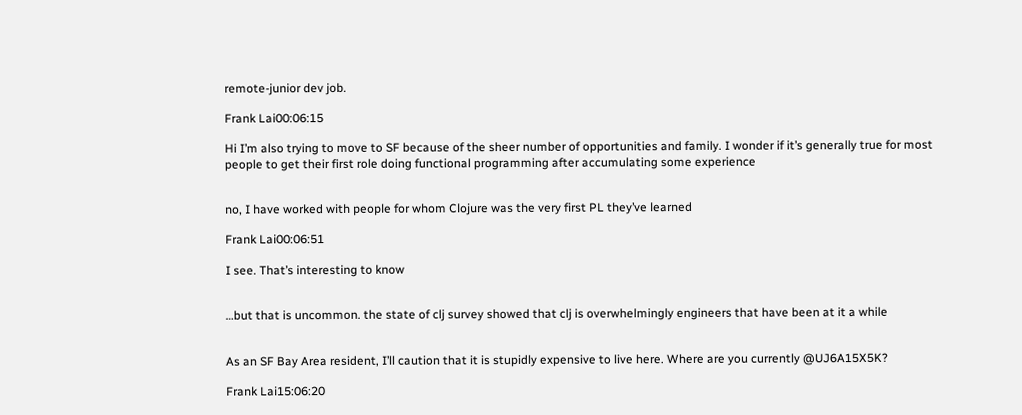remote-junior dev job.

Frank Lai00:06:15

Hi I’m also trying to move to SF because of the sheer number of opportunities and family. I wonder if it’s generally true for most people to get their first role doing functional programming after accumulating some experience


no, I have worked with people for whom Clojure was the very first PL they’ve learned

Frank Lai00:06:51

I see. That’s interesting to know


…but that is uncommon. the state of clj survey showed that clj is overwhelmingly engineers that have been at it a while


As an SF Bay Area resident, I’ll caution that it is stupidly expensive to live here. Where are you currently @UJ6A15X5K?

Frank Lai15:06:20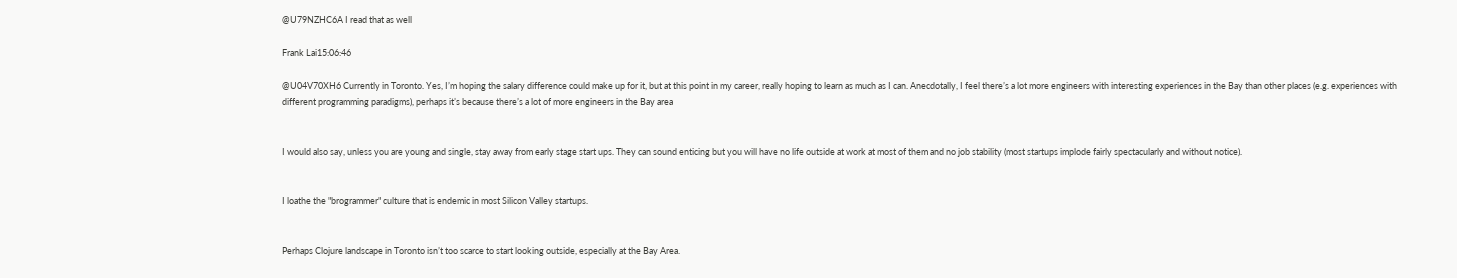@U79NZHC6A I read that as well

Frank Lai15:06:46

@U04V70XH6 Currently in Toronto. Yes, I’m hoping the salary difference could make up for it, but at this point in my career, really hoping to learn as much as I can. Anecdotally, I feel there’s a lot more engineers with interesting experiences in the Bay than other places (e.g. experiences with different programming paradigms), perhaps it’s because there’s a lot of more engineers in the Bay area


I would also say, unless you are young and single, stay away from early stage start ups. They can sound enticing but you will have no life outside at work at most of them and no job stability (most startups implode fairly spectacularly and without notice).


I loathe the "brogrammer" culture that is endemic in most Silicon Valley startups.


Perhaps Clojure landscape in Toronto isn’t too scarce to start looking outside, especially at the Bay Area.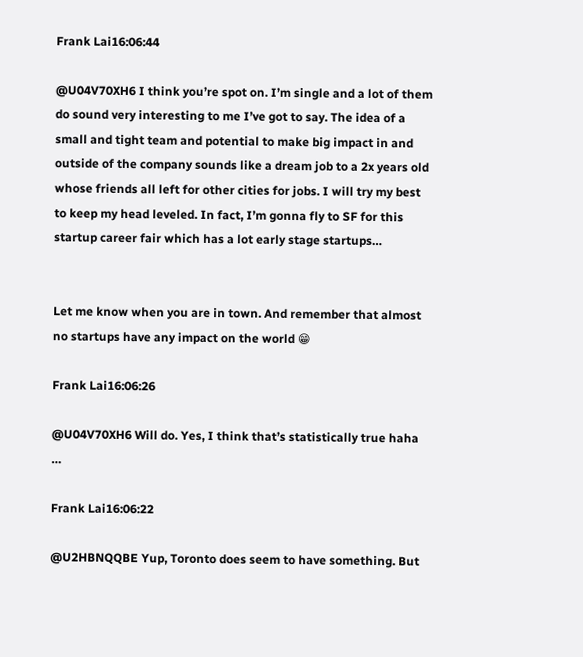Frank Lai16:06:44

@U04V70XH6 I think you’re spot on. I’m single and a lot of them do sound very interesting to me I’ve got to say. The idea of a small and tight team and potential to make big impact in and outside of the company sounds like a dream job to a 2x years old whose friends all left for other cities for jobs. I will try my best to keep my head leveled. In fact, I’m gonna fly to SF for this startup career fair which has a lot early stage startups…


Let me know when you are in town. And remember that almost no startups have any impact on the world 😁

Frank Lai16:06:26

@U04V70XH6 Will do. Yes, I think that’s statistically true haha …

Frank Lai16:06:22

@U2HBNQQBE Yup, Toronto does seem to have something. But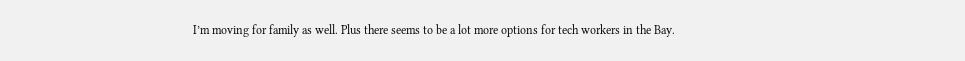I’m moving for family as well. Plus there seems to be a lot more options for tech workers in the Bay.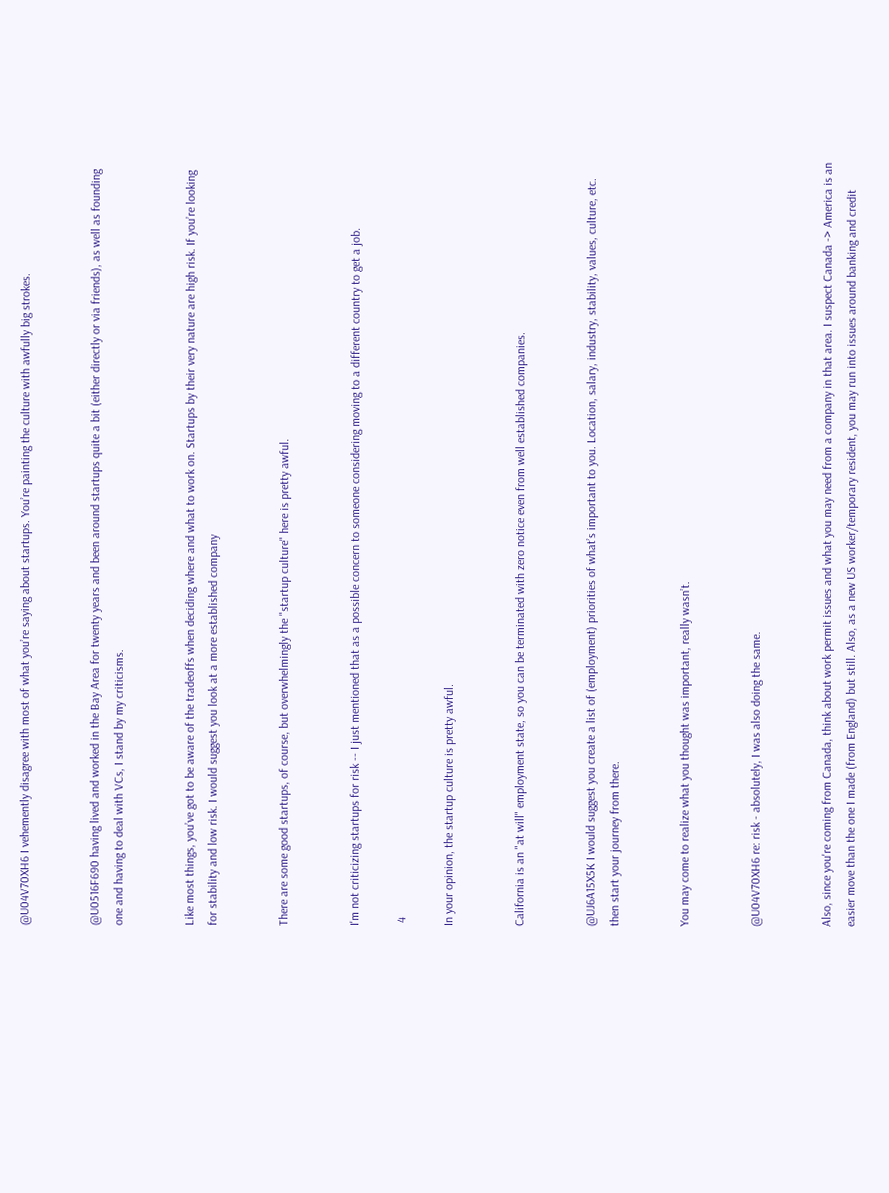@U04V70XH6 I vehemently disagree with most of what you’re saying about startups. You’re painting the culture with awfully big strokes.


@U0516F690 having lived and worked in the Bay Area for twenty years and been around startups quite a bit (either directly or via friends), as well as founding one and having to deal with VCs, I stand by my criticisms.


Like most things, you’ve got to be aware of the tradeoffs when deciding where and what to work on. Startups by their very nature are high risk. If you’re looking for stability and low risk. I would suggest you look at a more established company


There are some good startups, of course, but overwhelmingly the "startup culture" here is pretty awful.


I'm not criticizing startups for risk -- I just mentioned that as a possible concern to someone considering moving to a different country to get a job.

 4

In your opinion, the startup culture is pretty awful.


California is an "at will" employment state, so you can be terminated with zero notice even from well established companies.


@UJ6A15X5K I would suggest you create a list of (employment) priorities of what’s important to you. Location, salary, industry, stability, values, culture, etc. then start your journey from there.


You may come to realize what you thought was important, really wasn’t.


@U04V70XH6 re: risk - absolutely, I was also doing the same.


Also, since you're coming from Canada, think about work permit issues and what you may need from a company in that area. I suspect Canada -> America is an easier move than the one I made (from England) but still. Also, as a new US worker/temporary resident, you may run into issues around banking and credit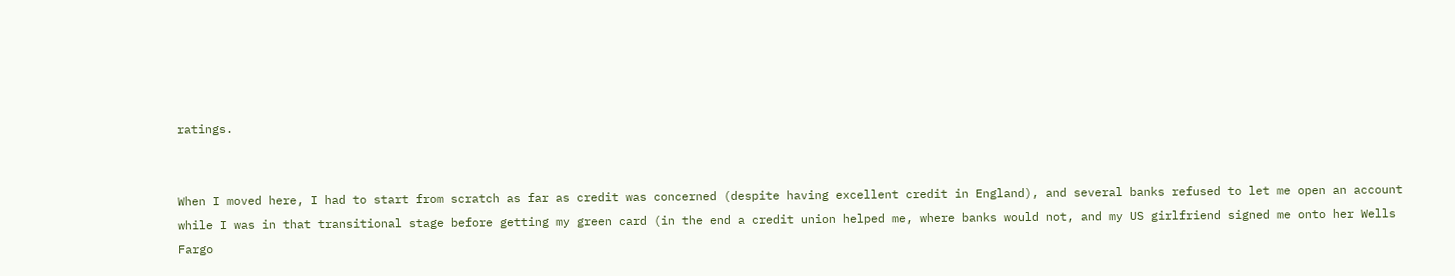ratings.


When I moved here, I had to start from scratch as far as credit was concerned (despite having excellent credit in England), and several banks refused to let me open an account while I was in that transitional stage before getting my green card (in the end a credit union helped me, where banks would not, and my US girlfriend signed me onto her Wells Fargo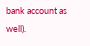bank account as well).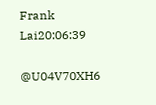Frank Lai20:06:39

@U04V70XH6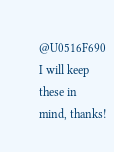@U0516F690 I will keep these in mind, thanks!